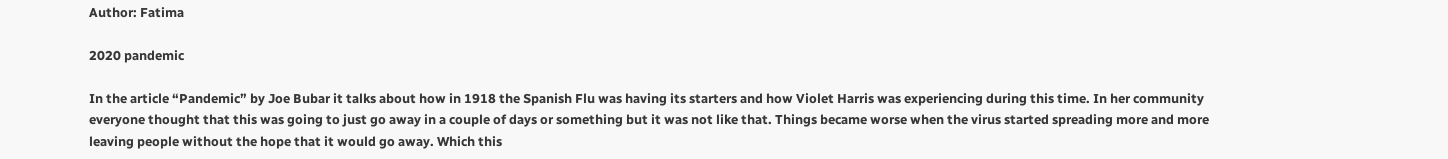Author: Fatima

2020 pandemic

In the article “Pandemic” by Joe Bubar it talks about how in 1918 the Spanish Flu was having its starters and how Violet Harris was experiencing during this time. In her community everyone thought that this was going to just go away in a couple of days or something but it was not like that. Things became worse when the virus started spreading more and more leaving people without the hope that it would go away. Which this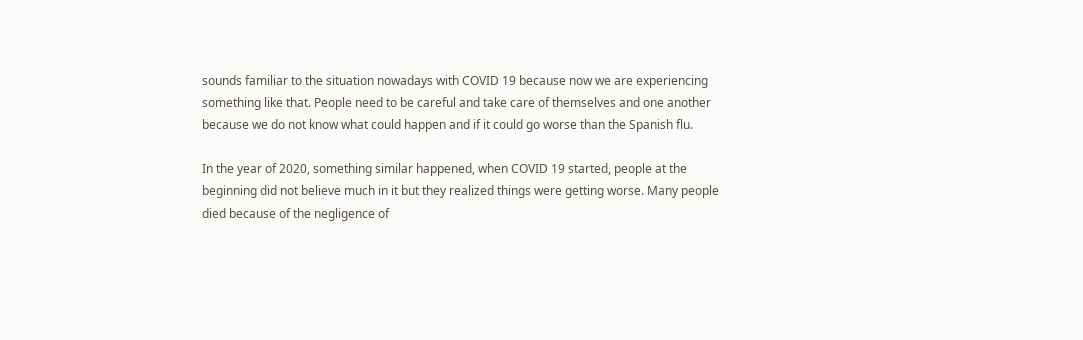sounds familiar to the situation nowadays with COVID 19 because now we are experiencing something like that. People need to be careful and take care of themselves and one another because we do not know what could happen and if it could go worse than the Spanish flu.

In the year of 2020, something similar happened, when COVID 19 started, people at the beginning did not believe much in it but they realized things were getting worse. Many people died because of the negligence of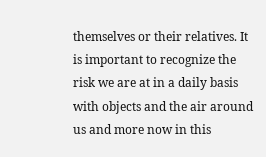themselves or their relatives. It is important to recognize the risk we are at in a daily basis with objects and the air around us and more now in this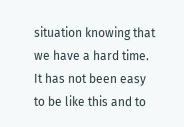situation knowing that we have a hard time. It has not been easy to be like this and to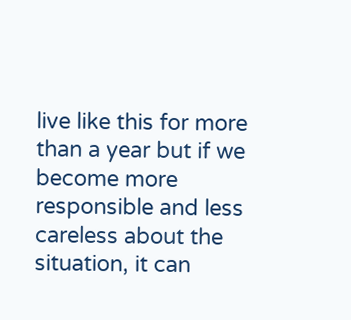live like this for more than a year but if we become more responsible and less careless about the situation, it can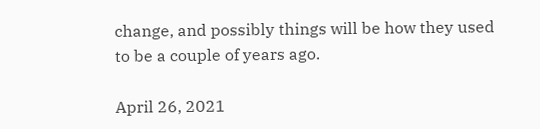change, and possibly things will be how they used to be a couple of years ago.

April 26, 2021